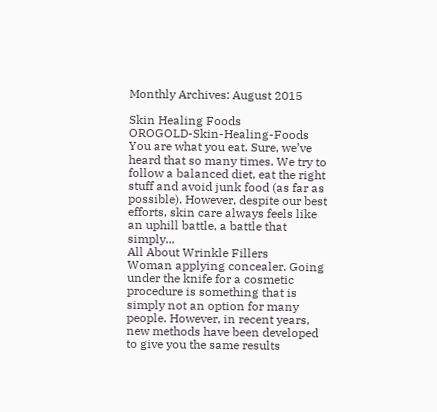Monthly Archives: August 2015

Skin Healing Foods
OROGOLD-Skin-Healing-Foods You are what you eat. Sure, we’ve heard that so many times. We try to follow a balanced diet, eat the right stuff and avoid junk food (as far as possible). However, despite our best efforts, skin care always feels like an uphill battle, a battle that simply...
All About Wrinkle Fillers
Woman applying concealer. Going under the knife for a cosmetic procedure is something that is simply not an option for many people. However, in recent years, new methods have been developed to give you the same results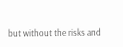but without the risks and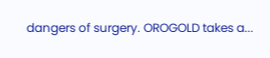dangers of surgery. OROGOLD takes a...